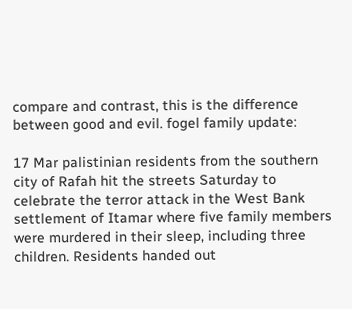compare and contrast, this is the difference between good and evil. fogel family update:

17 Mar palistinian residents from the southern city of Rafah hit the streets Saturday to celebrate the terror attack in the West Bank settlement of Itamar where five family members were murdered in their sleep, including three children. Residents handed out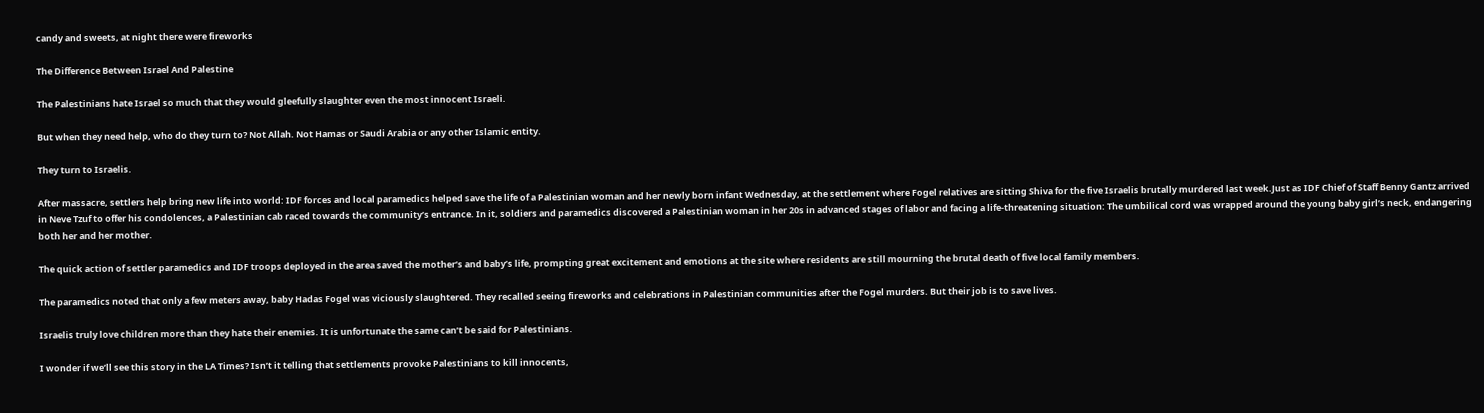candy and sweets, at night there were fireworks

The Difference Between Israel And Palestine

The Palestinians hate Israel so much that they would gleefully slaughter even the most innocent Israeli.

But when they need help, who do they turn to? Not Allah. Not Hamas or Saudi Arabia or any other Islamic entity.

They turn to Israelis.

After massacre, settlers help bring new life into world: IDF forces and local paramedics helped save the life of a Palestinian woman and her newly born infant Wednesday, at the settlement where Fogel relatives are sitting Shiva for the five Israelis brutally murdered last week.Just as IDF Chief of Staff Benny Gantz arrived in Neve Tzuf to offer his condolences, a Palestinian cab raced towards the community’s entrance. In it, soldiers and paramedics discovered a Palestinian woman in her 20s in advanced stages of labor and facing a life-threatening situation: The umbilical cord was wrapped around the young baby girl’s neck, endangering both her and her mother.

The quick action of settler paramedics and IDF troops deployed in the area saved the mother’s and baby’s life, prompting great excitement and emotions at the site where residents are still mourning the brutal death of five local family members.

The paramedics noted that only a few meters away, baby Hadas Fogel was viciously slaughtered. They recalled seeing fireworks and celebrations in Palestinian communities after the Fogel murders. But their job is to save lives.

Israelis truly love children more than they hate their enemies. It is unfortunate the same can’t be said for Palestinians.

I wonder if we’ll see this story in the LA Times? Isn’t it telling that settlements provoke Palestinians to kill innocents,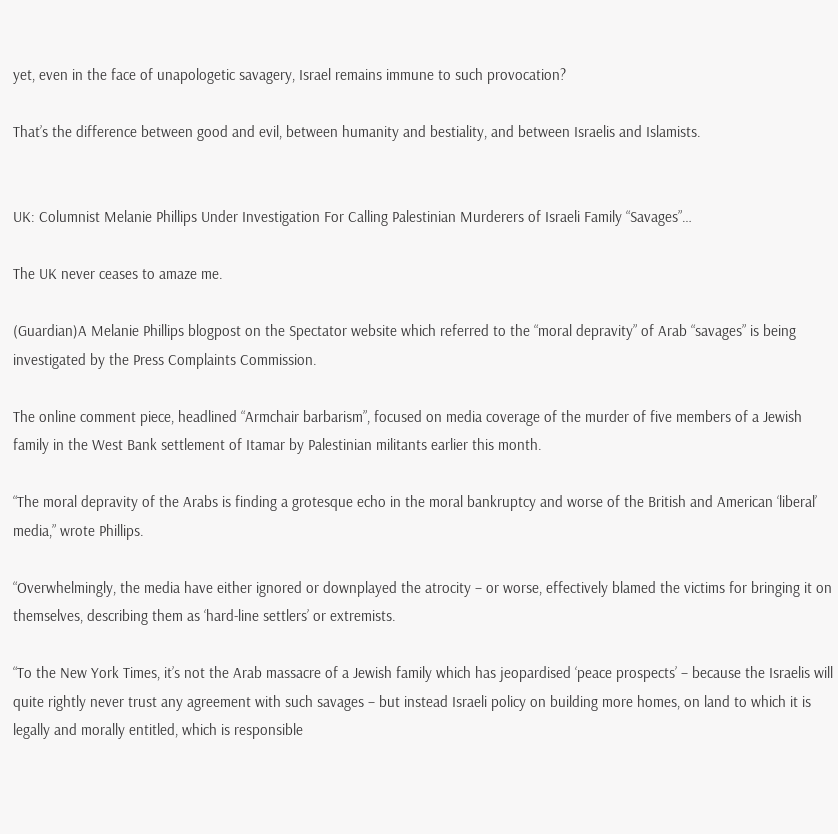yet, even in the face of unapologetic savagery, Israel remains immune to such provocation?

That’s the difference between good and evil, between humanity and bestiality, and between Israelis and Islamists.


UK: Columnist Melanie Phillips Under Investigation For Calling Palestinian Murderers of Israeli Family “Savages”…

The UK never ceases to amaze me.

(Guardian)A Melanie Phillips blogpost on the Spectator website which referred to the “moral depravity” of Arab “savages” is being investigated by the Press Complaints Commission.

The online comment piece, headlined “Armchair barbarism”, focused on media coverage of the murder of five members of a Jewish family in the West Bank settlement of Itamar by Palestinian militants earlier this month.

“The moral depravity of the Arabs is finding a grotesque echo in the moral bankruptcy and worse of the British and American ‘liberal’ media,” wrote Phillips.

“Overwhelmingly, the media have either ignored or downplayed the atrocity – or worse, effectively blamed the victims for bringing it on themselves, describing them as ‘hard-line settlers’ or extremists.

“To the New York Times, it’s not the Arab massacre of a Jewish family which has jeopardised ‘peace prospects’ – because the Israelis will quite rightly never trust any agreement with such savages – but instead Israeli policy on building more homes, on land to which it is legally and morally entitled, which is responsible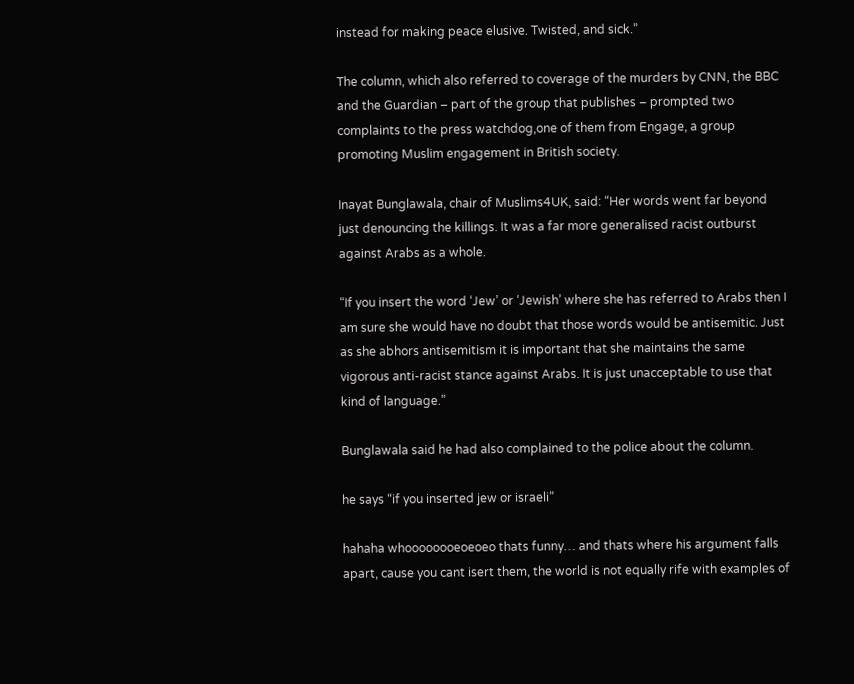instead for making peace elusive. Twisted, and sick.”

The column, which also referred to coverage of the murders by CNN, the BBC and the Guardian – part of the group that publishes – prompted two complaints to the press watchdog,one of them from Engage, a group promoting Muslim engagement in British society.

Inayat Bunglawala, chair of Muslims4UK, said: “Her words went far beyond just denouncing the killings. It was a far more generalised racist outburst against Arabs as a whole.

“If you insert the word ‘Jew’ or ‘Jewish’ where she has referred to Arabs then I am sure she would have no doubt that those words would be antisemitic. Just as she abhors antisemitism it is important that she maintains the same vigorous anti-racist stance against Arabs. It is just unacceptable to use that kind of language.”

Bunglawala said he had also complained to the police about the column.

he says “if you inserted jew or israeli”

hahaha whoooooooeoeoeo thats funny… and thats where his argument falls apart, cause you cant isert them, the world is not equally rife with examples of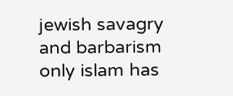jewish savagry and barbarism only islam has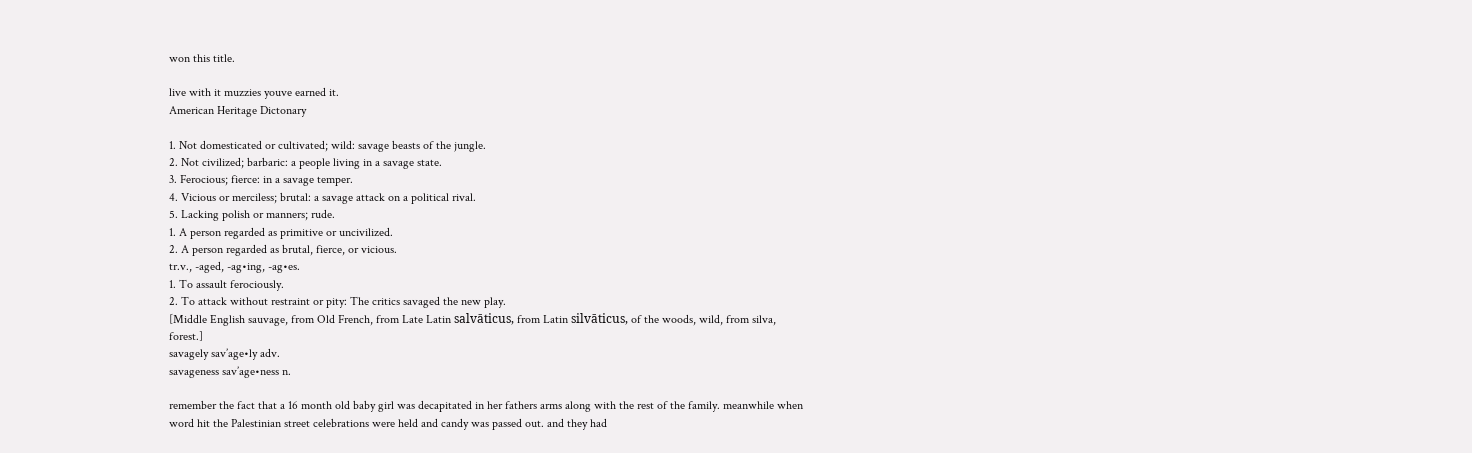won this title.

live with it muzzies youve earned it.
American Heritage Dictonary

1. Not domesticated or cultivated; wild: savage beasts of the jungle.
2. Not civilized; barbaric: a people living in a savage state.
3. Ferocious; fierce: in a savage temper.
4. Vicious or merciless; brutal: a savage attack on a political rival.
5. Lacking polish or manners; rude.
1. A person regarded as primitive or uncivilized.
2. A person regarded as brutal, fierce, or vicious.
tr.v., -aged, -ag•ing, -ag•es.
1. To assault ferociously.
2. To attack without restraint or pity: The critics savaged the new play.
[Middle English sauvage, from Old French, from Late Latin salvāticus, from Latin silvāticus, of the woods, wild, from silva, forest.]
savagely sav’age•ly adv.
savageness sav’age•ness n.

remember the fact that a 16 month old baby girl was decapitated in her fathers arms along with the rest of the family. meanwhile when word hit the Palestinian street celebrations were held and candy was passed out. and they had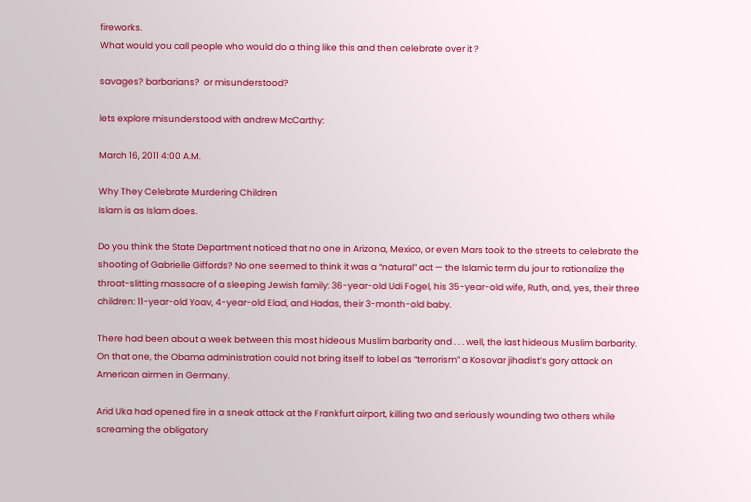fireworks.
What would you call people who would do a thing like this and then celebrate over it ?

savages? barbarians?  or misunderstood?

lets explore misunderstood with andrew McCarthy:

March 16, 2011 4:00 A.M.

Why They Celebrate Murdering Children
Islam is as Islam does.

Do you think the State Department noticed that no one in Arizona, Mexico, or even Mars took to the streets to celebrate the shooting of Gabrielle Giffords? No one seemed to think it was a “natural” act — the Islamic term du jour to rationalize the throat-slitting massacre of a sleeping Jewish family: 36-year-old Udi Fogel, his 35-year-old wife, Ruth, and, yes, their three children: 11-year-old Yoav, 4-year-old Elad, and Hadas, their 3-month-old baby.

There had been about a week between this most hideous Muslim barbarity and . . . well, the last hideous Muslim barbarity. On that one, the Obama administration could not bring itself to label as “terrorism” a Kosovar jihadist’s gory attack on American airmen in Germany.

Arid Uka had opened fire in a sneak attack at the Frankfurt airport, killing two and seriously wounding two others while screaming the obligatory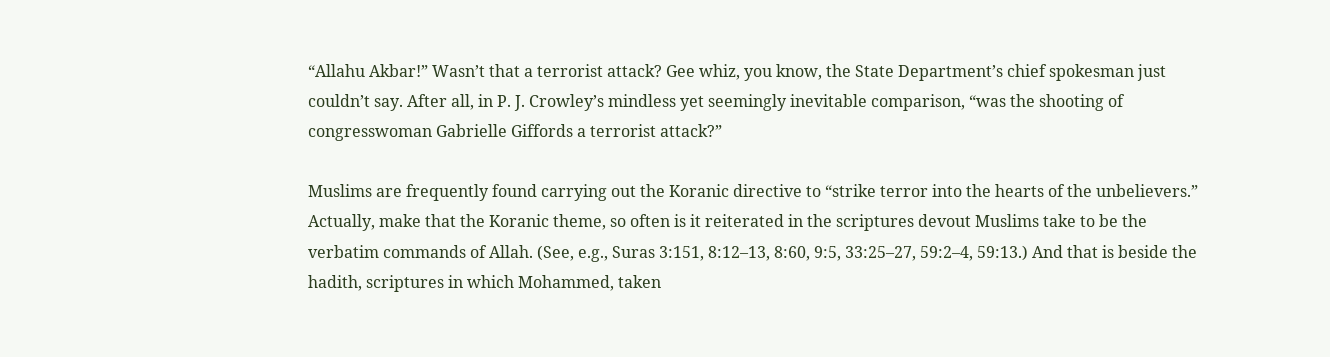“Allahu Akbar!” Wasn’t that a terrorist attack? Gee whiz, you know, the State Department’s chief spokesman just couldn’t say. After all, in P. J. Crowley’s mindless yet seemingly inevitable comparison, “was the shooting of congresswoman Gabrielle Giffords a terrorist attack?”

Muslims are frequently found carrying out the Koranic directive to “strike terror into the hearts of the unbelievers.” Actually, make that the Koranic theme, so often is it reiterated in the scriptures devout Muslims take to be the verbatim commands of Allah. (See, e.g., Suras 3:151, 8:12–13, 8:60, 9:5, 33:25–27, 59:2–4, 59:13.) And that is beside the hadith, scriptures in which Mohammed, taken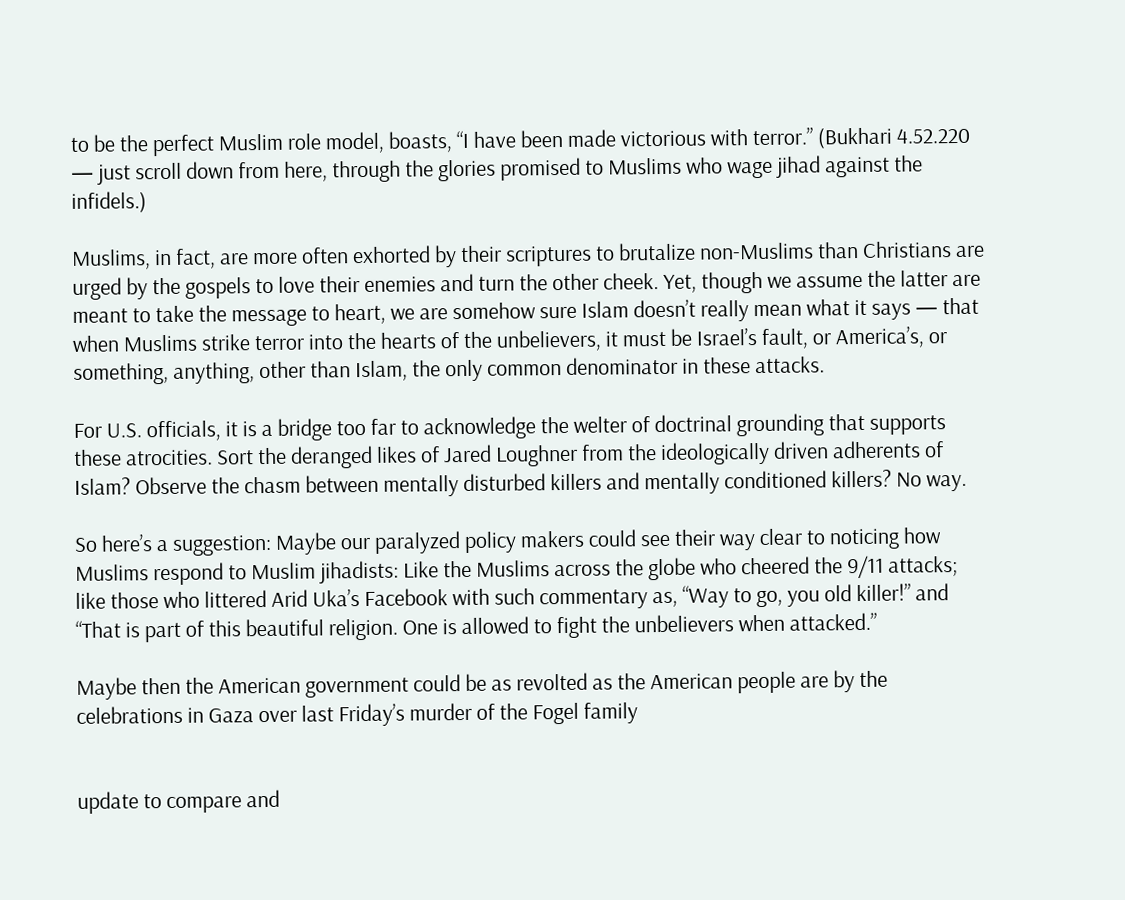to be the perfect Muslim role model, boasts, “I have been made victorious with terror.” (Bukhari 4.52.220 — just scroll down from here, through the glories promised to Muslims who wage jihad against the infidels.)

Muslims, in fact, are more often exhorted by their scriptures to brutalize non-Muslims than Christians are urged by the gospels to love their enemies and turn the other cheek. Yet, though we assume the latter are meant to take the message to heart, we are somehow sure Islam doesn’t really mean what it says — that when Muslims strike terror into the hearts of the unbelievers, it must be Israel’s fault, or America’s, or something, anything, other than Islam, the only common denominator in these attacks.

For U.S. officials, it is a bridge too far to acknowledge the welter of doctrinal grounding that supports these atrocities. Sort the deranged likes of Jared Loughner from the ideologically driven adherents of Islam? Observe the chasm between mentally disturbed killers and mentally conditioned killers? No way.

So here’s a suggestion: Maybe our paralyzed policy makers could see their way clear to noticing how Muslims respond to Muslim jihadists: Like the Muslims across the globe who cheered the 9/11 attacks; like those who littered Arid Uka’s Facebook with such commentary as, “Way to go, you old killer!” and “That is part of this beautiful religion. One is allowed to fight the unbelievers when attacked.”

Maybe then the American government could be as revolted as the American people are by the celebrations in Gaza over last Friday’s murder of the Fogel family


update to compare and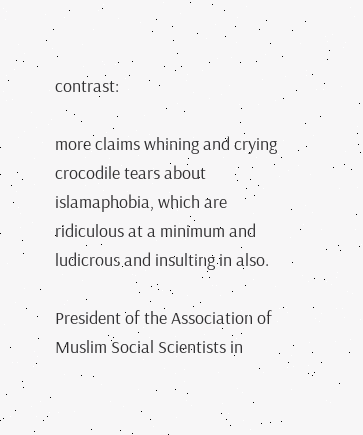contrast:

more claims whining and crying crocodile tears about islamaphobia, which are ridiculous at a minimum and ludicrous and insulting in also.

President of the Association of Muslim Social Scientists in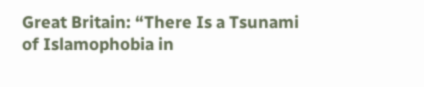Great Britain: “There Is a Tsunami of Islamophobia in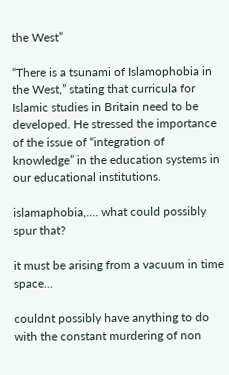the West”

“There is a tsunami of Islamophobia in the West,” stating that curricula for Islamic studies in Britain need to be developed. He stressed the importance of the issue of “integration of knowledge” in the education systems in our educational institutions.

islamaphobia,…. what could possibly spur that?

it must be arising from a vacuum in time space…

couldnt possibly have anything to do with the constant murdering of non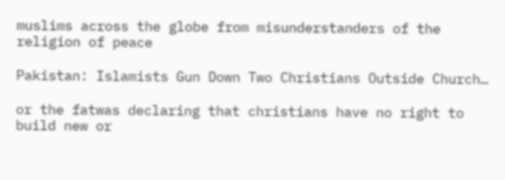muslims across the globe from misunderstanders of the religion of peace

Pakistan: Islamists Gun Down Two Christians Outside Church…

or the fatwas declaring that christians have no right to build new or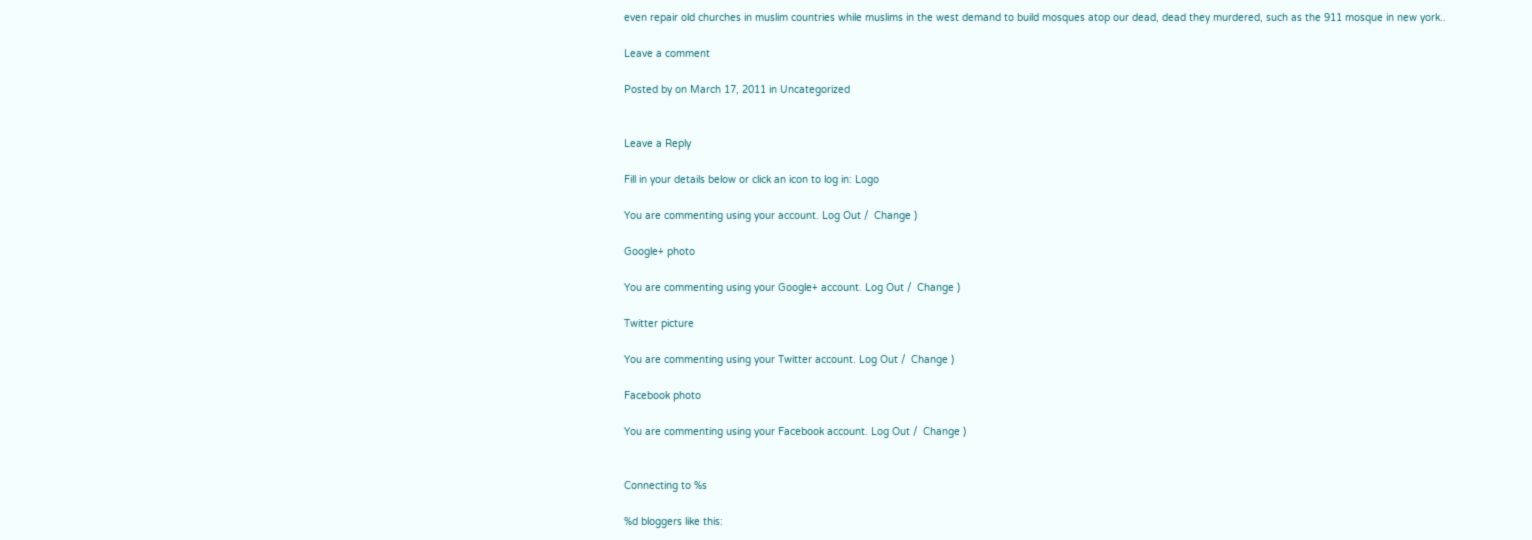even repair old churches in muslim countries while muslims in the west demand to build mosques atop our dead, dead they murdered, such as the 911 mosque in new york..

Leave a comment

Posted by on March 17, 2011 in Uncategorized


Leave a Reply

Fill in your details below or click an icon to log in: Logo

You are commenting using your account. Log Out /  Change )

Google+ photo

You are commenting using your Google+ account. Log Out /  Change )

Twitter picture

You are commenting using your Twitter account. Log Out /  Change )

Facebook photo

You are commenting using your Facebook account. Log Out /  Change )


Connecting to %s

%d bloggers like this: